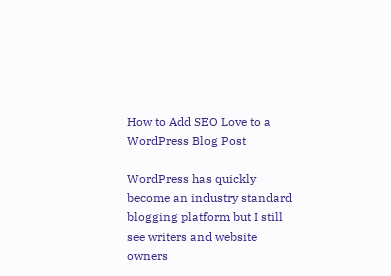How to Add SEO Love to a WordPress Blog Post

WordPress has quickly become an industry standard blogging platform but I still see writers and website owners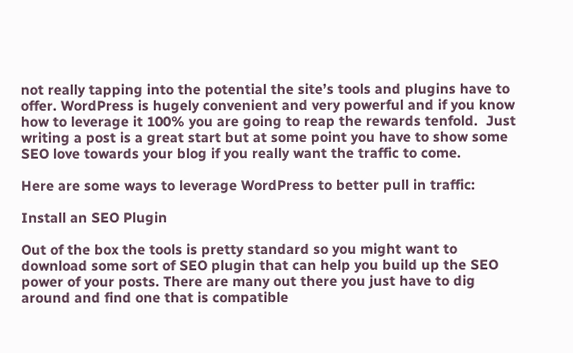not really tapping into the potential the site’s tools and plugins have to offer. WordPress is hugely convenient and very powerful and if you know how to leverage it 100% you are going to reap the rewards tenfold.  Just writing a post is a great start but at some point you have to show some SEO love towards your blog if you really want the traffic to come.

Here are some ways to leverage WordPress to better pull in traffic:

Install an SEO Plugin

Out of the box the tools is pretty standard so you might want to download some sort of SEO plugin that can help you build up the SEO power of your posts. There are many out there you just have to dig around and find one that is compatible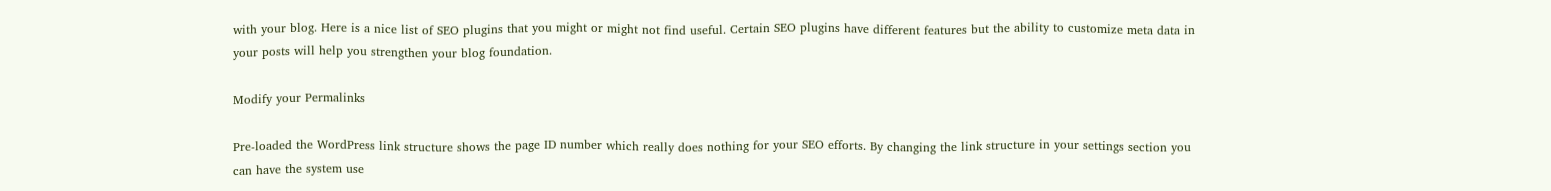with your blog. Here is a nice list of SEO plugins that you might or might not find useful. Certain SEO plugins have different features but the ability to customize meta data in your posts will help you strengthen your blog foundation.

Modify your Permalinks

Pre-loaded the WordPress link structure shows the page ID number which really does nothing for your SEO efforts. By changing the link structure in your settings section you can have the system use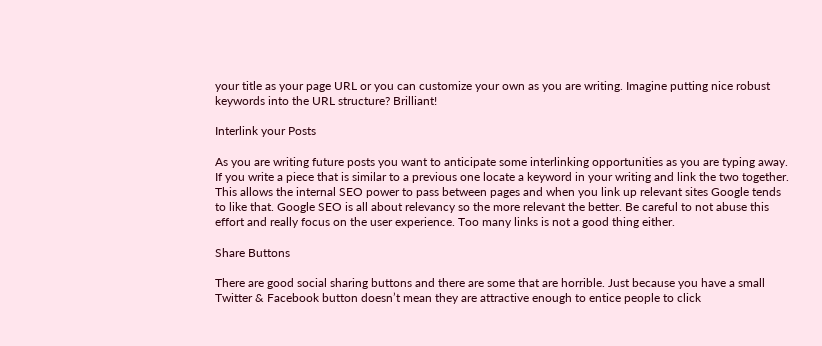your title as your page URL or you can customize your own as you are writing. Imagine putting nice robust keywords into the URL structure? Brilliant!

Interlink your Posts

As you are writing future posts you want to anticipate some interlinking opportunities as you are typing away. If you write a piece that is similar to a previous one locate a keyword in your writing and link the two together. This allows the internal SEO power to pass between pages and when you link up relevant sites Google tends to like that. Google SEO is all about relevancy so the more relevant the better. Be careful to not abuse this effort and really focus on the user experience. Too many links is not a good thing either.

Share Buttons

There are good social sharing buttons and there are some that are horrible. Just because you have a small Twitter & Facebook button doesn’t mean they are attractive enough to entice people to click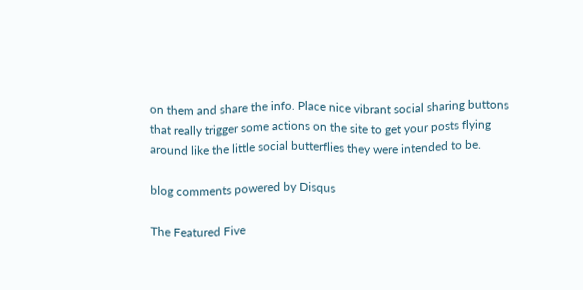on them and share the info. Place nice vibrant social sharing buttons that really trigger some actions on the site to get your posts flying around like the little social butterflies they were intended to be.

blog comments powered by Disqus

The Featured Five